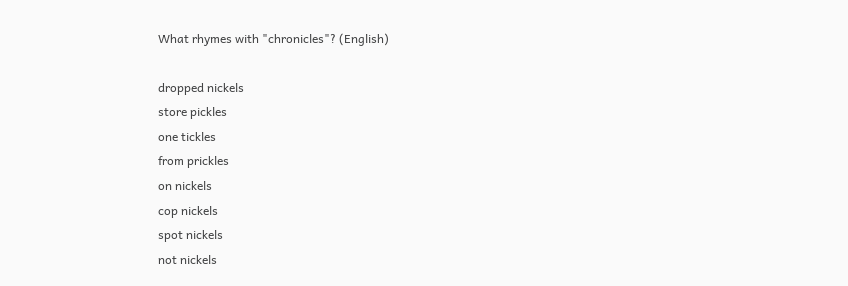What rhymes with "chronicles"? (English)

dropped nickels
store pickles
one tickles
from prickles
on nickels
cop nickels
spot nickels
not nickels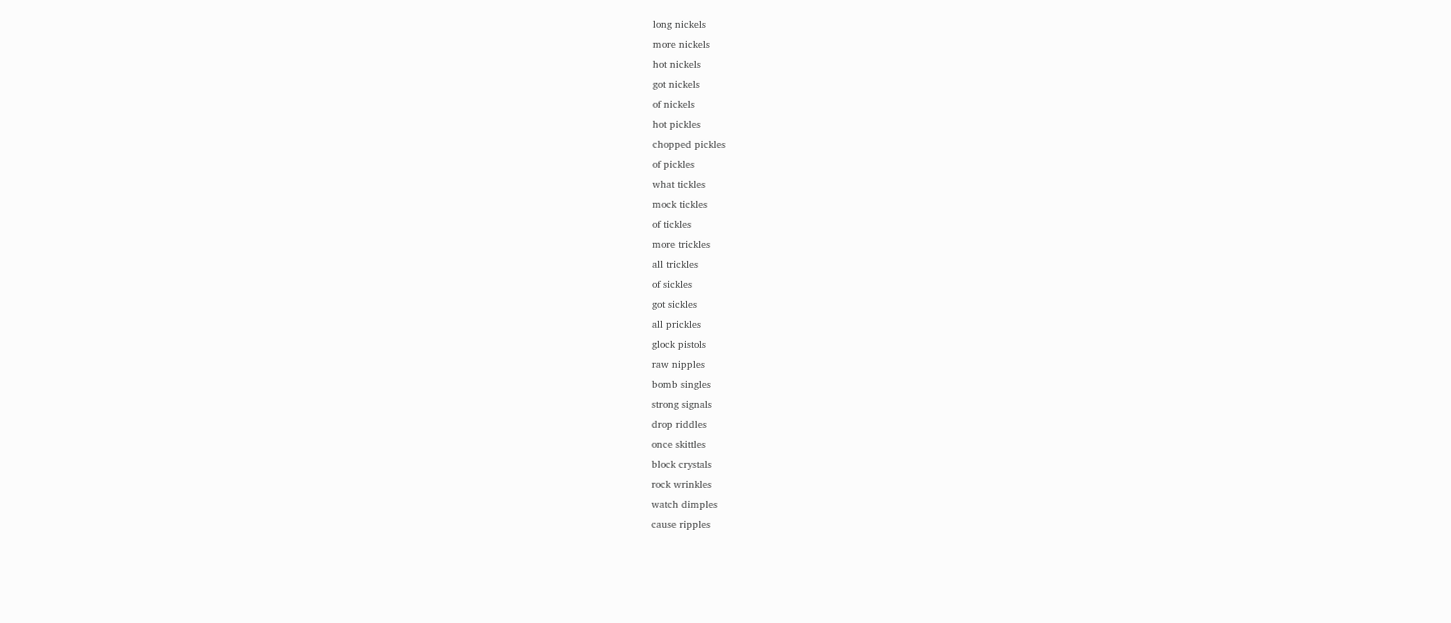long nickels
more nickels
hot nickels
got nickels
of nickels
hot pickles
chopped pickles
of pickles
what tickles
mock tickles
of tickles
more trickles
all trickles
of sickles
got sickles
all prickles
glock pistols
raw nipples
bomb singles
strong signals
drop riddles
once skittles
block crystals
rock wrinkles
watch dimples
cause ripples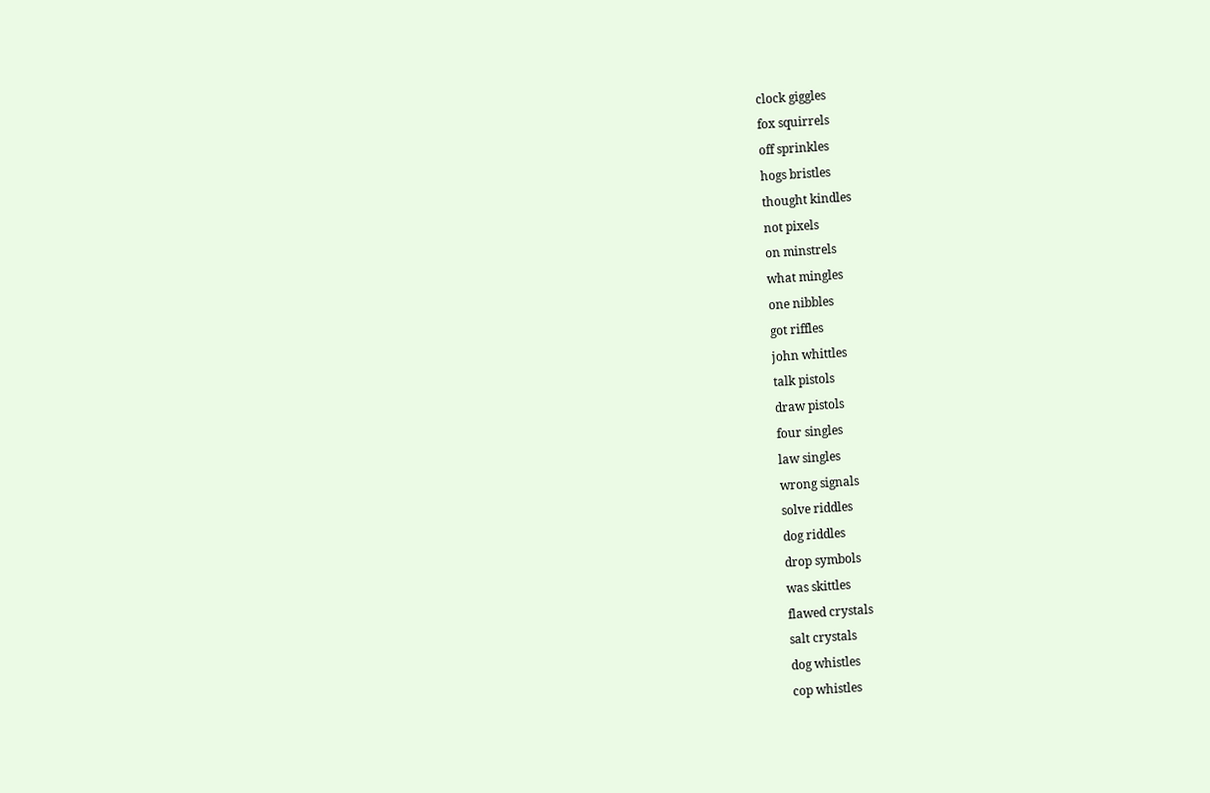clock giggles
fox squirrels
off sprinkles
hogs bristles
thought kindles
not pixels
on minstrels
what mingles
one nibbles
got riffles
john whittles
talk pistols
draw pistols
four singles
law singles
wrong signals
solve riddles
dog riddles
drop symbols
was skittles
flawed crystals
salt crystals
dog whistles
cop whistles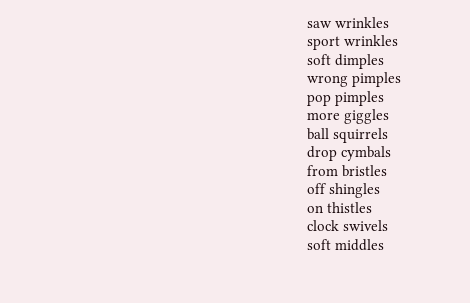saw wrinkles
sport wrinkles
soft dimples
wrong pimples
pop pimples
more giggles
ball squirrels
drop cymbals
from bristles
off shingles
on thistles
clock swivels
soft middles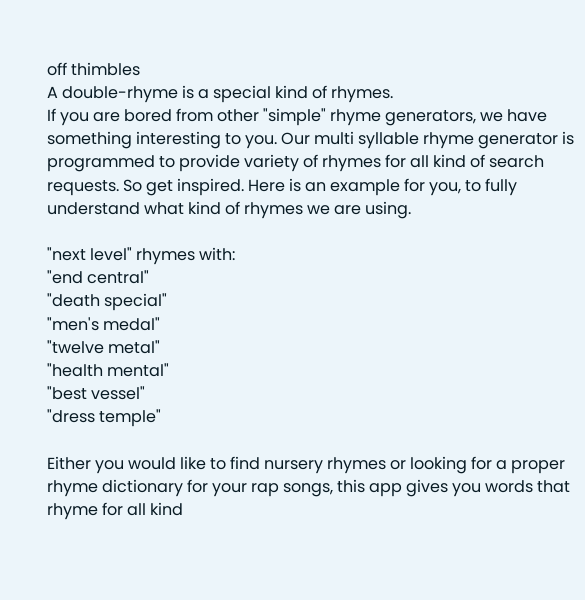off thimbles
A double-rhyme is a special kind of rhymes.
If you are bored from other "simple" rhyme generators, we have something interesting to you. Our multi syllable rhyme generator is programmed to provide variety of rhymes for all kind of search requests. So get inspired. Here is an example for you, to fully understand what kind of rhymes we are using.

"next level" rhymes with:
"end central"
"death special"
"men's medal"
"twelve metal"
"health mental"
"best vessel"
"dress temple"

Either you would like to find nursery rhymes or looking for a proper rhyme dictionary for your rap songs, this app gives you words that rhyme for all kind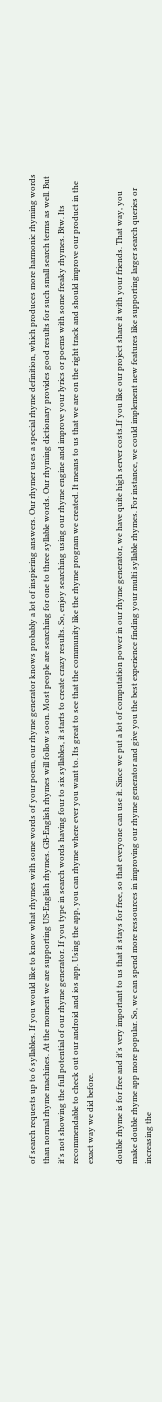of search requests up to 6 syllables. If you would like to know what rhymes with some words of your poem, our rhyme generator knows probably a lot of inspiering answers. Our rhymer uses a special rhyme definition, which produces more harmonic rhyming words than normal rhyme machines. At the moment we are supporting US-English rhymes. GB-English rhymes will follow soon. Most people are searching for one to three syllable words. Our rhyming dictionary provides good results for such small search terms as well. But it's not showing the full potential of our rhyme generator. If you type in search words having four to six syllables, it starts to create crazy results. So, enjoy searching using our rhyme engine and improve your lyrics or poems with some freaky rhymes. Btw. Its recommendable to check out our android and ios app. Using the app, you can rhyme where ever you want to. Its great to see that the community like the rhyme program we created. It means to us that we are on the right track and should improve our product in the exact way we did before.

double rhyme is for free and it's very important to us that it stays for free, so that everyone can use it. Since we put a lot of computation power in our rhyme generator, we have quite high server costs.If you like our project share it with your friends. That way, you make double rhyme app more popular. So, we can spend more ressources in improving our rhyme generator and give you the best experience finding your multi syllable rhymes. For instance, we could implement new features like supporting larger search queries or increasing the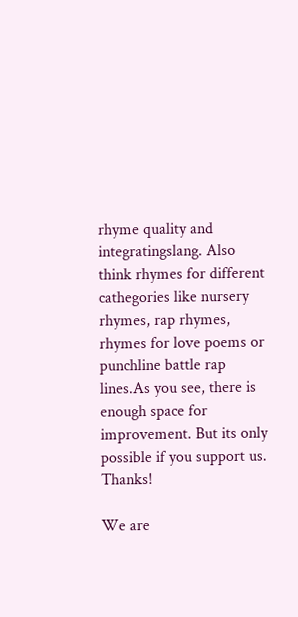rhyme quality and integratingslang. Also think rhymes for different cathegories like nursery rhymes, rap rhymes, rhymes for love poems or punchline battle rap lines.As you see, there is enough space for improvement. But its only possible if you support us. Thanks!

We are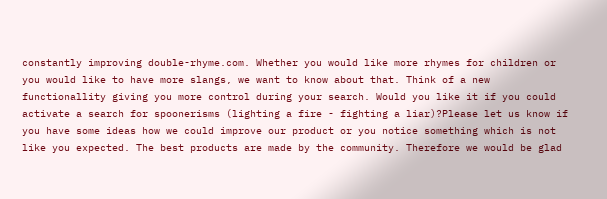constantly improving double-rhyme.com. Whether you would like more rhymes for children or you would like to have more slangs, we want to know about that. Think of a new functionallity giving you more control during your search. Would you like it if you could activate a search for spoonerisms (lighting a fire - fighting a liar)?Please let us know if you have some ideas how we could improve our product or you notice something which is not like you expected. The best products are made by the community. Therefore we would be glad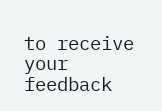to receive your feedback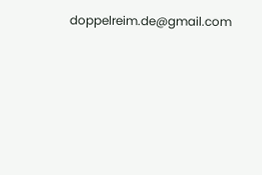doppelreim.de@gmail.com